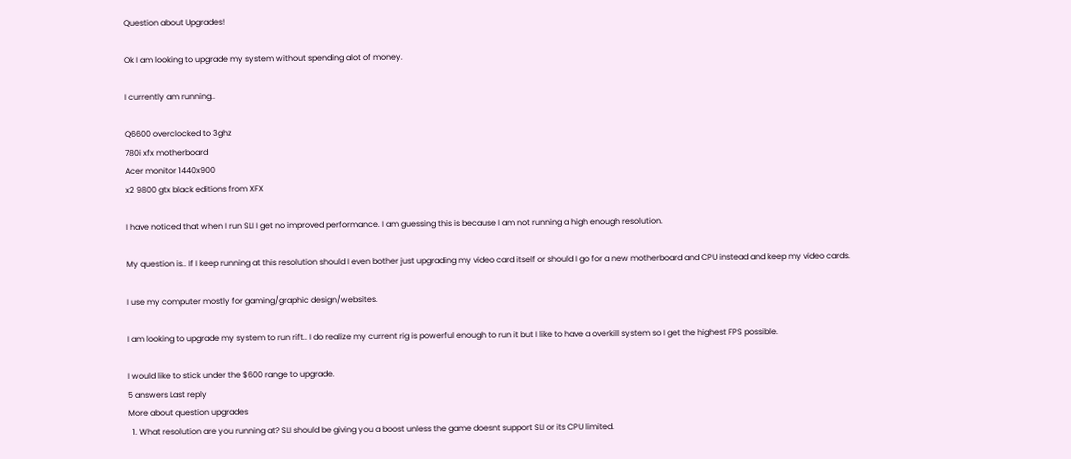Question about Upgrades!

Ok I am looking to upgrade my system without spending alot of money.

I currently am running..

Q6600 overclocked to 3ghz
780i xfx motherboard
Acer monitor 1440x900
x2 9800 gtx black editions from XFX

I have noticed that when I run SLI I get no improved performance. I am guessing this is because I am not running a high enough resolution.

My question is.. If I keep running at this resolution should I even bother just upgrading my video card itself or should I go for a new motherboard and CPU instead and keep my video cards.

I use my computer mostly for gaming/graphic design/websites.

I am looking to upgrade my system to run rift.. I do realize my current rig is powerful enough to run it but I like to have a overkill system so I get the highest FPS possible.

I would like to stick under the $600 range to upgrade.
5 answers Last reply
More about question upgrades
  1. What resolution are you running at? SLI should be giving you a boost unless the game doesnt support SLI or its CPU limited.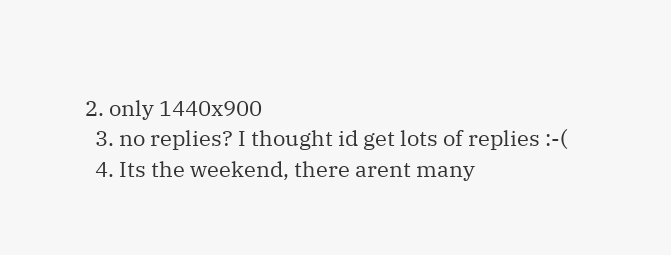2. only 1440x900
  3. no replies? I thought id get lots of replies :-(
  4. Its the weekend, there arent many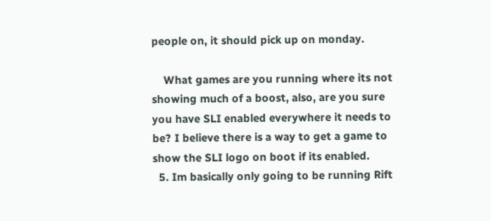people on, it should pick up on monday.

    What games are you running where its not showing much of a boost, also, are you sure you have SLI enabled everywhere it needs to be? I believe there is a way to get a game to show the SLI logo on boot if its enabled.
  5. Im basically only going to be running Rift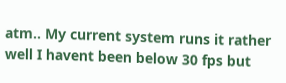atm.. My current system runs it rather well I havent been below 30 fps but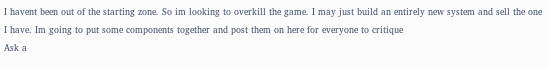I havent been out of the starting zone. So im looking to overkill the game. I may just build an entirely new system and sell the one I have. Im going to put some components together and post them on here for everyone to critique
Ask a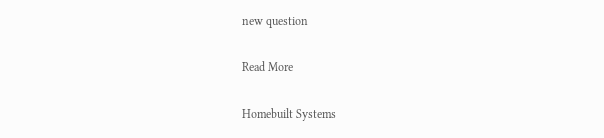new question

Read More

Homebuilt Systems